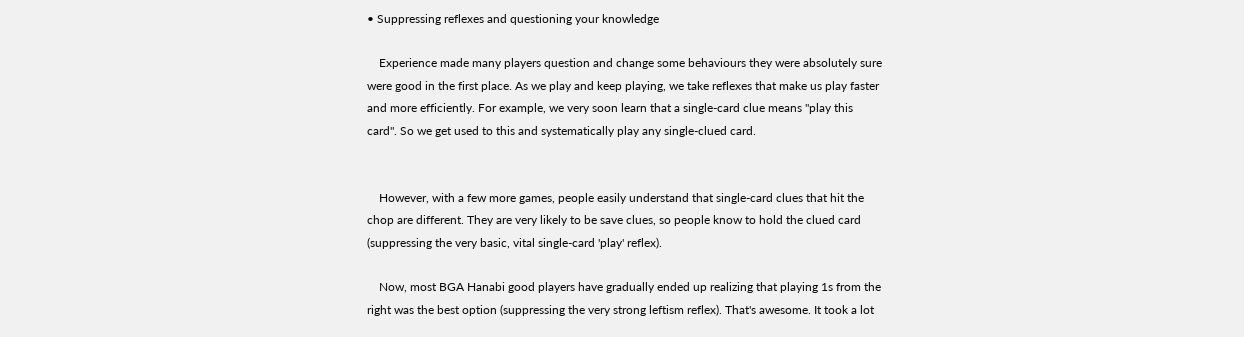• Suppressing reflexes and questioning your knowledge

    Experience made many players question and change some behaviours they were absolutely sure were good in the first place. As we play and keep playing, we take reflexes that make us play faster and more efficiently. For example, we very soon learn that a single-card clue means "play this card". So we get used to this and systematically play any single-clued card.


    However, with a few more games, people easily understand that single-card clues that hit the chop are different. They are very likely to be save clues, so people know to hold the clued card (suppressing the very basic, vital single-card 'play' reflex).

    Now, most BGA Hanabi good players have gradually ended up realizing that playing 1s from the right was the best option (suppressing the very strong leftism reflex). That's awesome. It took a lot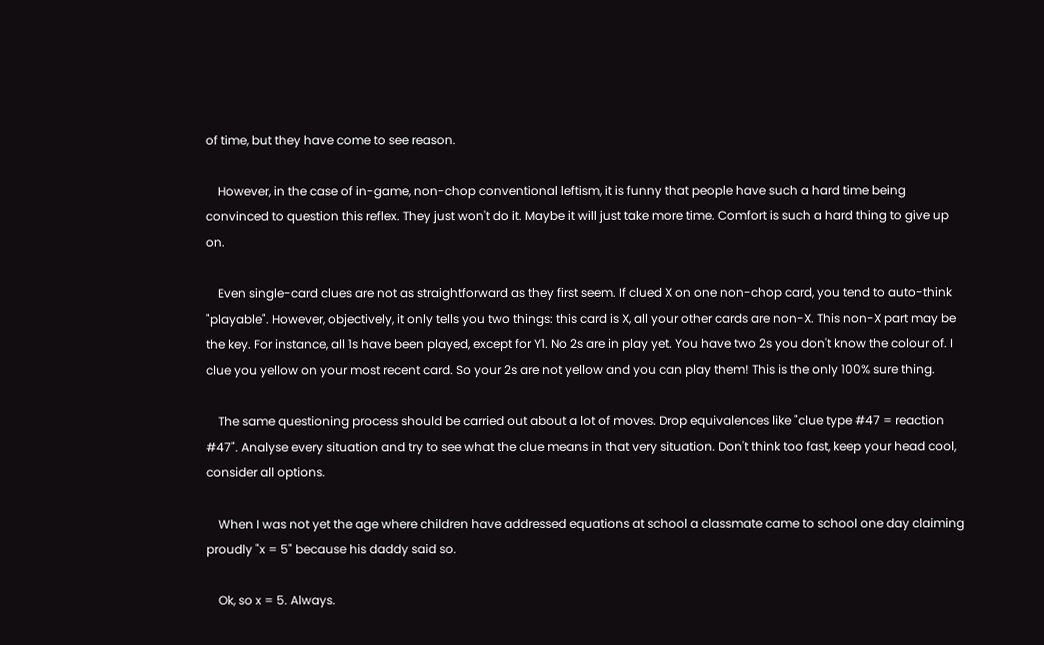of time, but they have come to see reason.

    However, in the case of in-game, non-chop conventional leftism, it is funny that people have such a hard time being convinced to question this reflex. They just won't do it. Maybe it will just take more time. Comfort is such a hard thing to give up on.

    Even single-card clues are not as straightforward as they first seem. If clued X on one non-chop card, you tend to auto-think "playable". However, objectively, it only tells you two things: this card is X, all your other cards are non-X. This non-X part may be the key. For instance, all 1s have been played, except for Y1. No 2s are in play yet. You have two 2s you don't know the colour of. I clue you yellow on your most recent card. So your 2s are not yellow and you can play them! This is the only 100% sure thing.

    The same questioning process should be carried out about a lot of moves. Drop equivalences like "clue type #47 = reaction #47". Analyse every situation and try to see what the clue means in that very situation. Don't think too fast, keep your head cool, consider all options.

    When I was not yet the age where children have addressed equations at school a classmate came to school one day claiming proudly "x = 5" because his daddy said so.

    Ok, so x = 5. Always.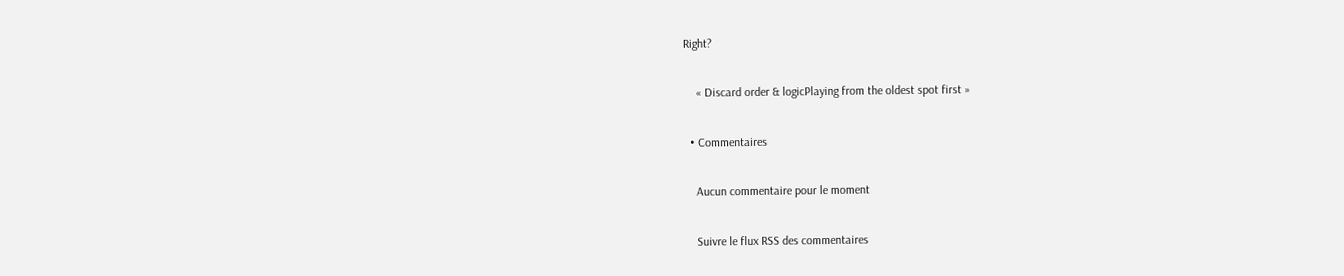Right?

    « Discard order & logicPlaying from the oldest spot first »

  • Commentaires

    Aucun commentaire pour le moment

    Suivre le flux RSS des commentaires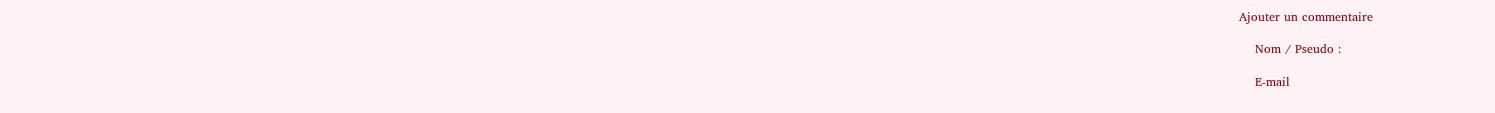Ajouter un commentaire

    Nom / Pseudo :

    E-mail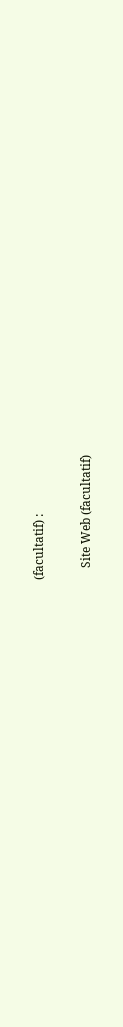(facultatif) :

    Site Web (facultatif)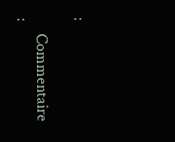:

    Commentaire :